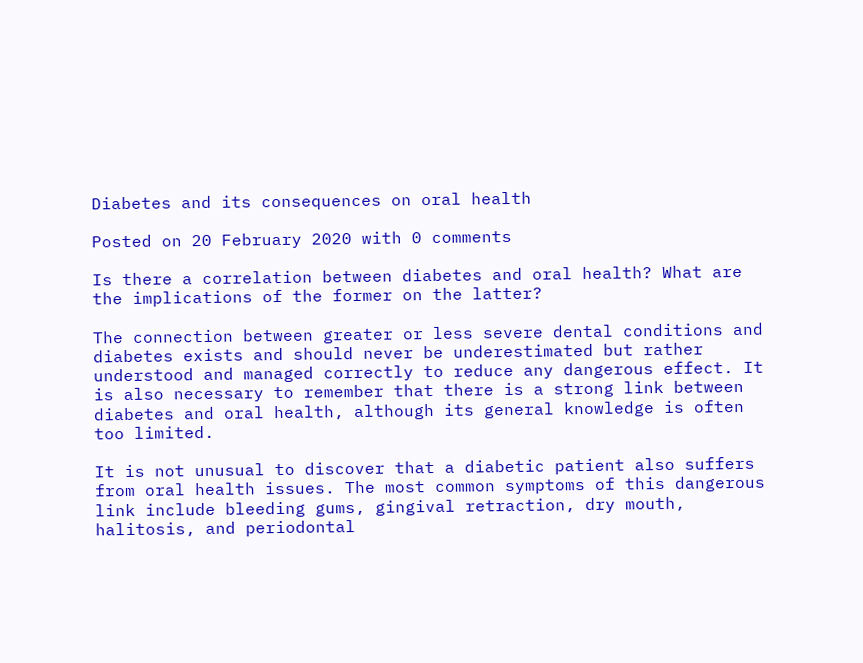Diabetes and its consequences on oral health

Posted on 20 February 2020 with 0 comments

Is there a correlation between diabetes and oral health? What are the implications of the former on the latter?

The connection between greater or less severe dental conditions and diabetes exists and should never be underestimated but rather understood and managed correctly to reduce any dangerous effect. It is also necessary to remember that there is a strong link between diabetes and oral health, although its general knowledge is often too limited.

It is not unusual to discover that a diabetic patient also suffers from oral health issues. The most common symptoms of this dangerous link include bleeding gums, gingival retraction, dry mouth, halitosis, and periodontal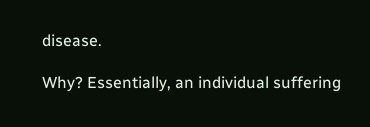disease.

Why? Essentially, an individual suffering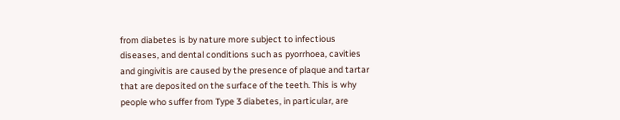from diabetes is by nature more subject to infectious diseases, and dental conditions such as pyorrhoea, cavities and gingivitis are caused by the presence of plaque and tartar that are deposited on the surface of the teeth. This is why people who suffer from Type 3 diabetes, in particular, are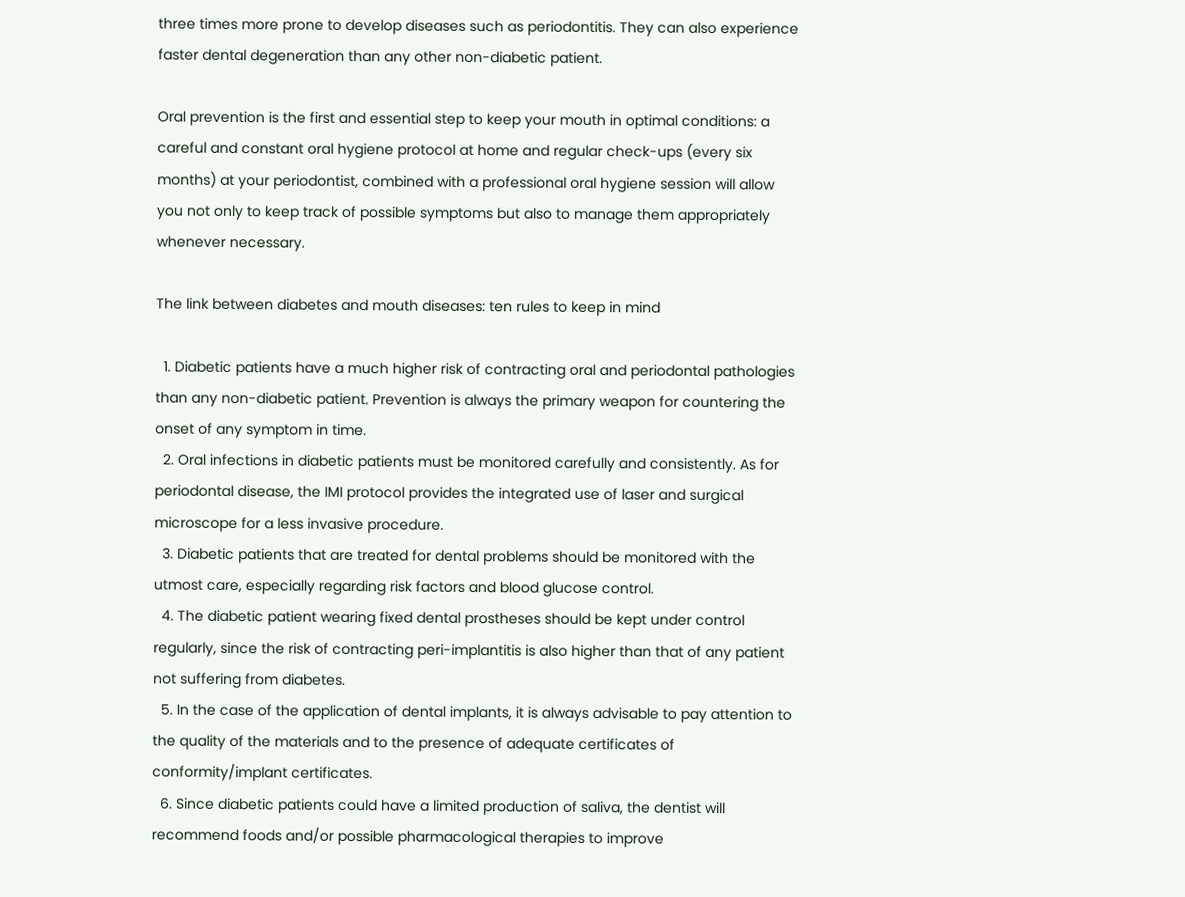three times more prone to develop diseases such as periodontitis. They can also experience faster dental degeneration than any other non-diabetic patient.

Oral prevention is the first and essential step to keep your mouth in optimal conditions: a careful and constant oral hygiene protocol at home and regular check-ups (every six months) at your periodontist, combined with a professional oral hygiene session will allow you not only to keep track of possible symptoms but also to manage them appropriately whenever necessary.

The link between diabetes and mouth diseases: ten rules to keep in mind

  1. Diabetic patients have a much higher risk of contracting oral and periodontal pathologies than any non-diabetic patient. Prevention is always the primary weapon for countering the onset of any symptom in time.
  2. Oral infections in diabetic patients must be monitored carefully and consistently. As for periodontal disease, the IMI protocol provides the integrated use of laser and surgical microscope for a less invasive procedure.
  3. Diabetic patients that are treated for dental problems should be monitored with the utmost care, especially regarding risk factors and blood glucose control.
  4. The diabetic patient wearing fixed dental prostheses should be kept under control regularly, since the risk of contracting peri-implantitis is also higher than that of any patient not suffering from diabetes.
  5. In the case of the application of dental implants, it is always advisable to pay attention to the quality of the materials and to the presence of adequate certificates of conformity/implant certificates.
  6. Since diabetic patients could have a limited production of saliva, the dentist will recommend foods and/or possible pharmacological therapies to improve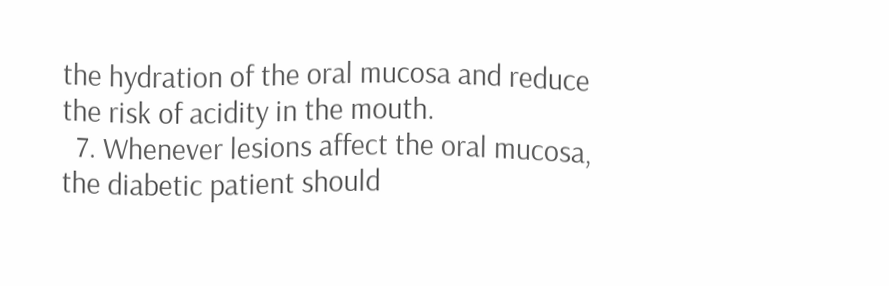the hydration of the oral mucosa and reduce the risk of acidity in the mouth.
  7. Whenever lesions affect the oral mucosa, the diabetic patient should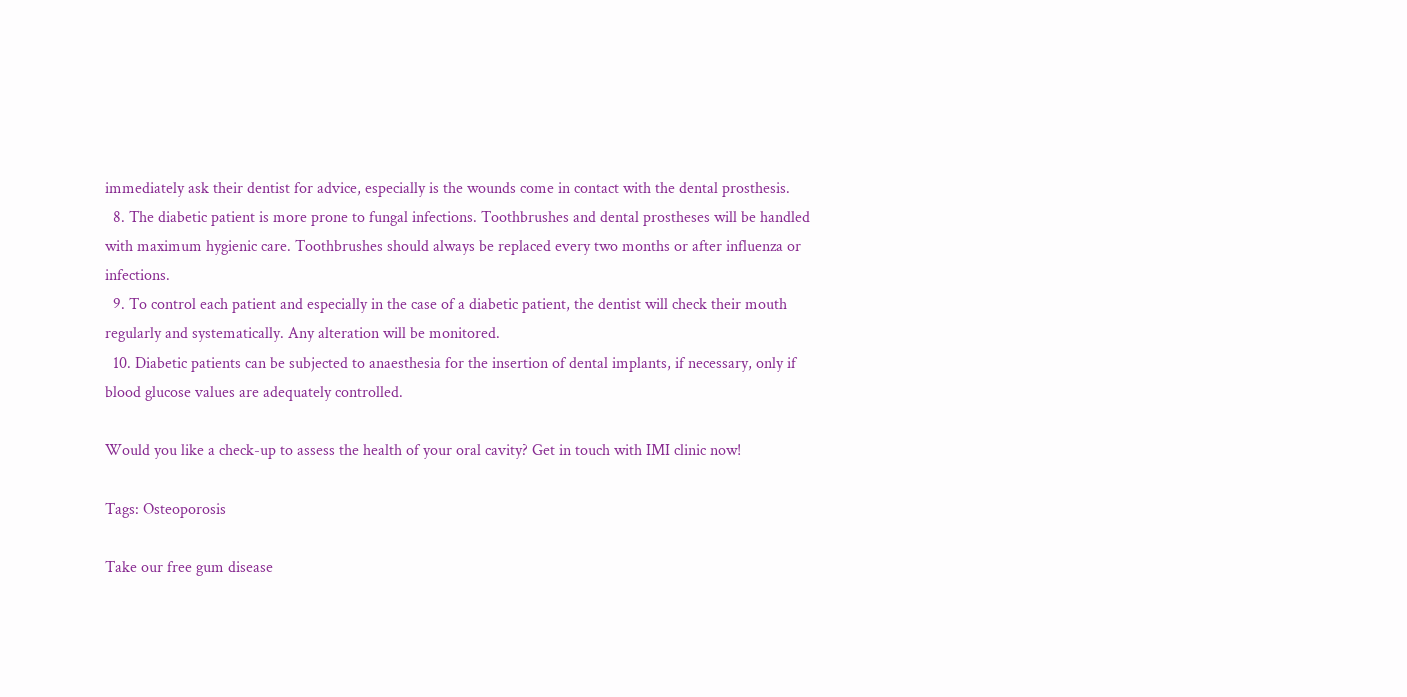immediately ask their dentist for advice, especially is the wounds come in contact with the dental prosthesis.
  8. The diabetic patient is more prone to fungal infections. Toothbrushes and dental prostheses will be handled with maximum hygienic care. Toothbrushes should always be replaced every two months or after influenza or infections.
  9. To control each patient and especially in the case of a diabetic patient, the dentist will check their mouth regularly and systematically. Any alteration will be monitored.
  10. Diabetic patients can be subjected to anaesthesia for the insertion of dental implants, if necessary, only if blood glucose values are adequately controlled.

Would you like a check-up to assess the health of your oral cavity? Get in touch with IMI clinic now!

Tags: Osteoporosis

Take our free gum disease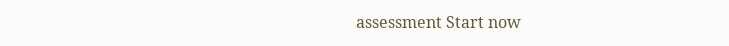assessment Start now